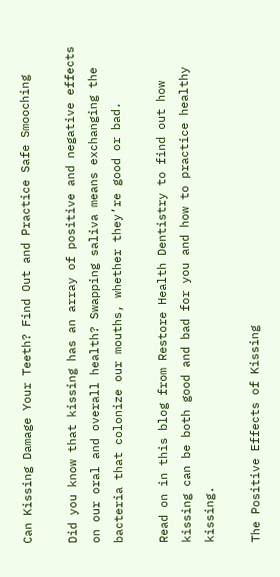Can Kissing Damage Your Teeth? Find Out and Practice Safe Smooching

Did you know that kissing has an array of positive and negative effects on our oral and overall health? Swapping saliva means exchanging the bacteria that colonize our mouths, whether they’re good or bad.

Read on in this blog from Restore Health Dentistry to find out how kissing can be both good and bad for you and how to practice healthy kissing.

The Positive Effects of Kissing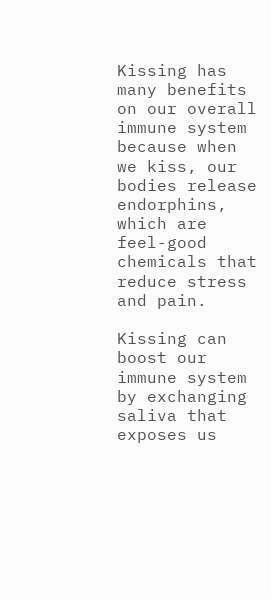Kissing has many benefits on our overall immune system because when we kiss, our bodies release endorphins, which are feel-good chemicals that reduce stress and pain.

Kissing can boost our immune system by exchanging saliva that exposes us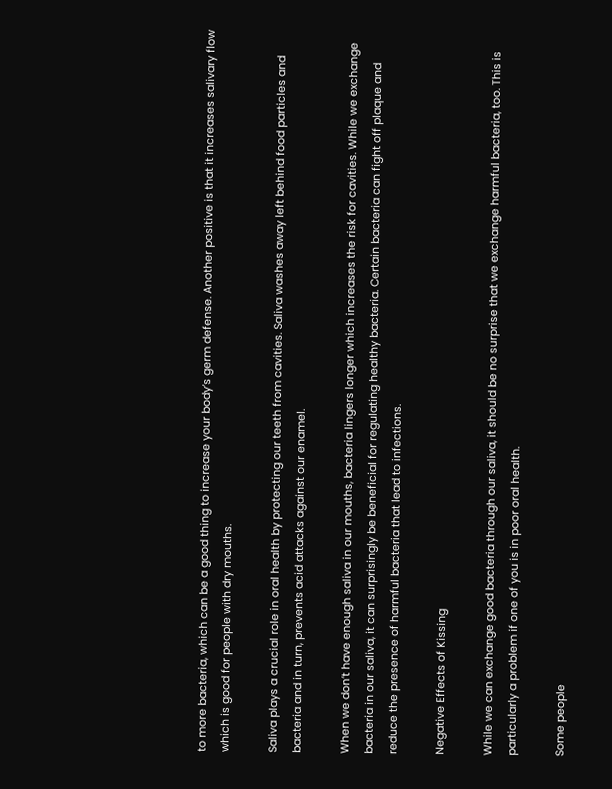to more bacteria, which can be a good thing to increase your body’s germ defense. Another positive is that it increases salivary flow which is good for people with dry mouths.

Saliva plays a crucial role in oral health by protecting our teeth from cavities. Saliva washes away left behind food particles and bacteria and in turn, prevents acid attacks against our enamel.

When we don’t have enough saliva in our mouths, bacteria lingers longer which increases the risk for cavities. While we exchange bacteria in our saliva, it can surprisingly be beneficial for regulating healthy bacteria. Certain bacteria can fight off plaque and reduce the presence of harmful bacteria that lead to infections.

Negative Effects of Kissing

While we can exchange good bacteria through our saliva, it should be no surprise that we exchange harmful bacteria, too. This is particularly a problem if one of you is in poor oral health.

Some people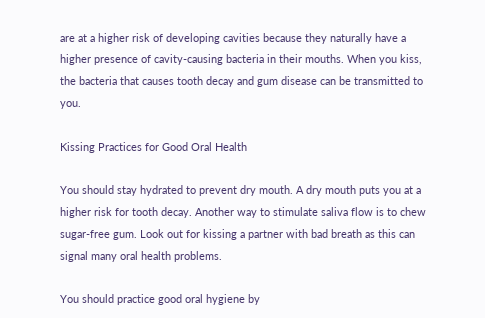are at a higher risk of developing cavities because they naturally have a higher presence of cavity-causing bacteria in their mouths. When you kiss, the bacteria that causes tooth decay and gum disease can be transmitted to you.

Kissing Practices for Good Oral Health

You should stay hydrated to prevent dry mouth. A dry mouth puts you at a higher risk for tooth decay. Another way to stimulate saliva flow is to chew sugar-free gum. Look out for kissing a partner with bad breath as this can signal many oral health problems.

You should practice good oral hygiene by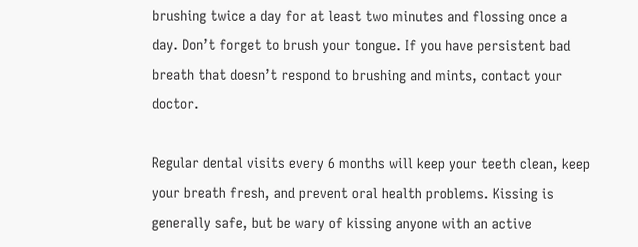brushing twice a day for at least two minutes and flossing once a day. Don’t forget to brush your tongue. If you have persistent bad breath that doesn’t respond to brushing and mints, contact your doctor.

Regular dental visits every 6 months will keep your teeth clean, keep your breath fresh, and prevent oral health problems. Kissing is generally safe, but be wary of kissing anyone with an active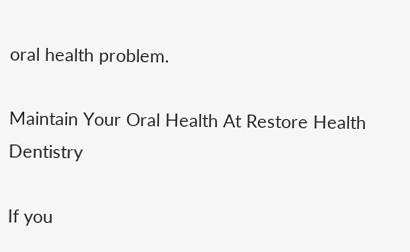oral health problem.

Maintain Your Oral Health At Restore Health Dentistry

If you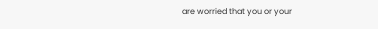are worried that you or your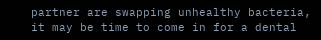partner are swapping unhealthy bacteria, it may be time to come in for a dental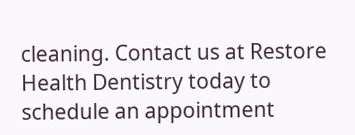cleaning. Contact us at Restore Health Dentistry today to schedule an appointment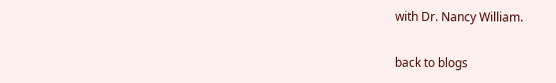with Dr. Nancy William.

back to blogs